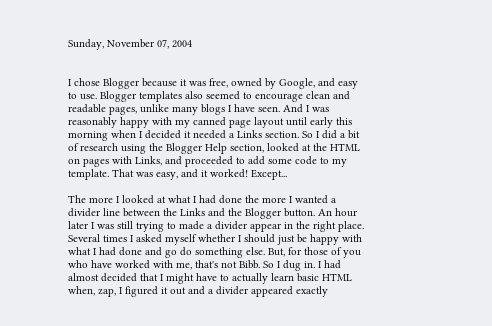Sunday, November 07, 2004


I chose Blogger because it was free, owned by Google, and easy to use. Blogger templates also seemed to encourage clean and readable pages, unlike many blogs I have seen. And I was reasonably happy with my canned page layout until early this morning when I decided it needed a Links section. So I did a bit of research using the Blogger Help section, looked at the HTML on pages with Links, and proceeded to add some code to my template. That was easy, and it worked! Except...

The more I looked at what I had done the more I wanted a divider line between the Links and the Blogger button. An hour later I was still trying to made a divider appear in the right place. Several times I asked myself whether I should just be happy with what I had done and go do something else. But, for those of you who have worked with me, that's not Bibb. So I dug in. I had almost decided that I might have to actually learn basic HTML when, zap, I figured it out and a divider appeared exactly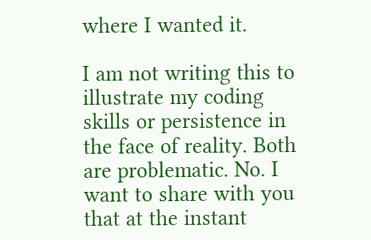where I wanted it.

I am not writing this to illustrate my coding skills or persistence in the face of reality. Both are problematic. No. I want to share with you that at the instant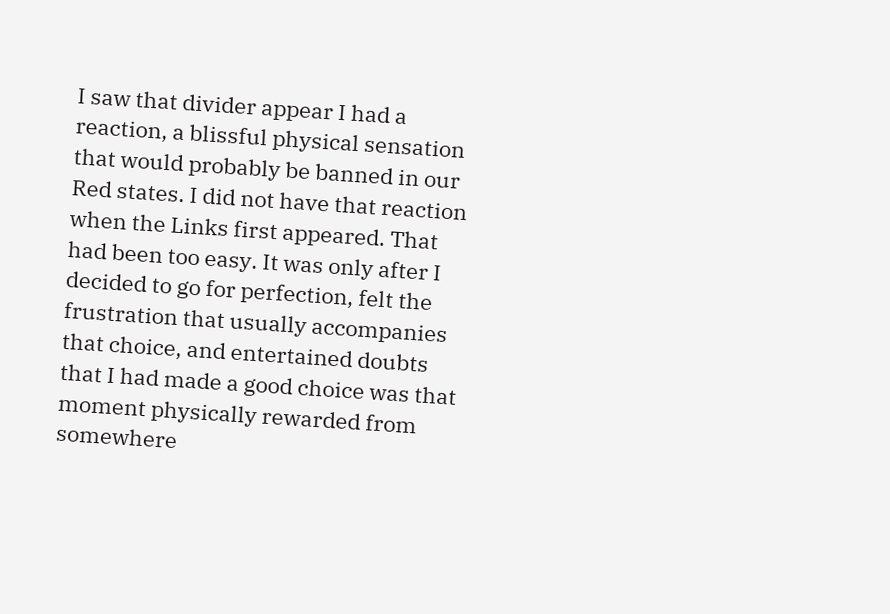I saw that divider appear I had a reaction, a blissful physical sensation that would probably be banned in our Red states. I did not have that reaction when the Links first appeared. That had been too easy. It was only after I decided to go for perfection, felt the frustration that usually accompanies that choice, and entertained doubts that I had made a good choice was that moment physically rewarded from somewhere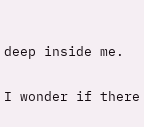deep inside me.

I wonder if there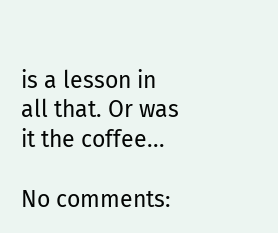is a lesson in all that. Or was it the coffee...

No comments: